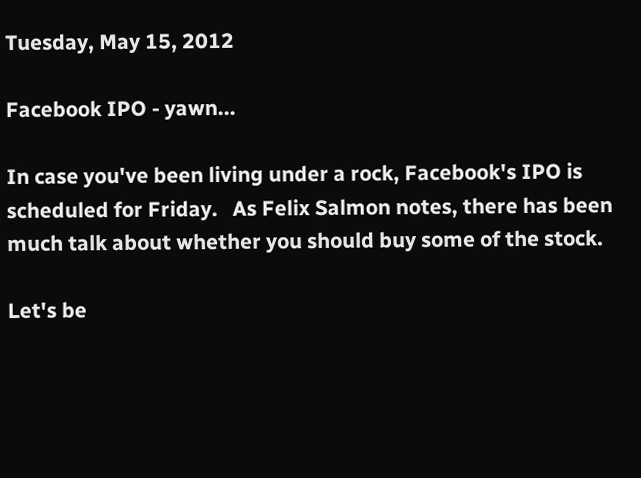Tuesday, May 15, 2012

Facebook IPO - yawn...

In case you've been living under a rock, Facebook's IPO is scheduled for Friday.   As Felix Salmon notes, there has been much talk about whether you should buy some of the stock.

Let's be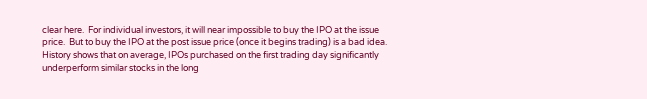clear here.  For individual investors, it will near impossible to buy the IPO at the issue price.  But to buy the IPO at the post issue price (once it begins trading) is a bad idea.   History shows that on average, IPOs purchased on the first trading day significantly underperform similar stocks in the long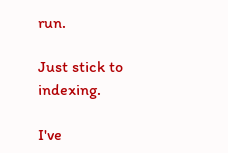run.

Just stick to indexing.

I've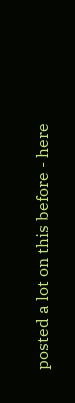posted a lot on this before - here